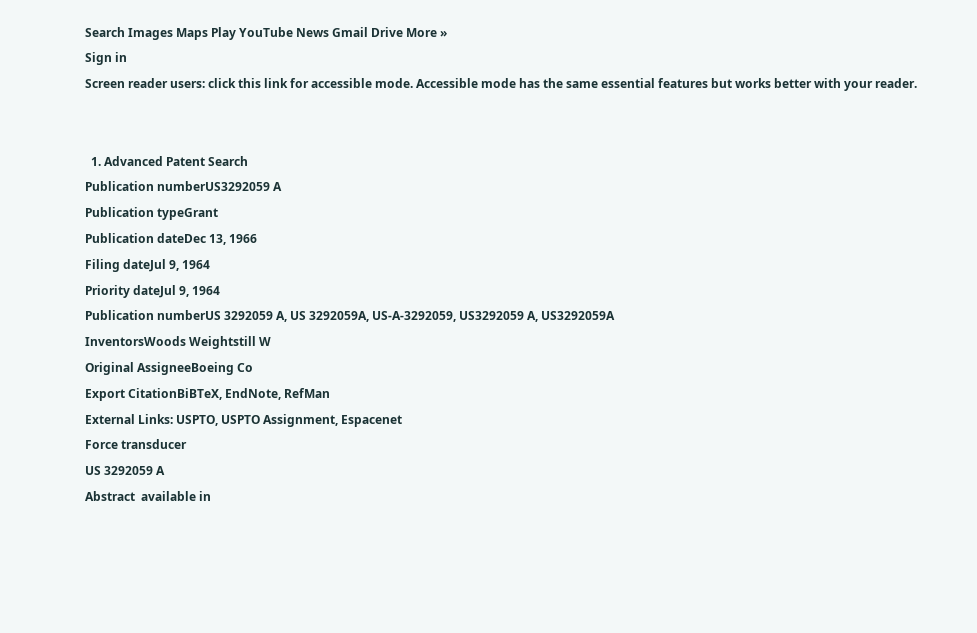Search Images Maps Play YouTube News Gmail Drive More »
Sign in
Screen reader users: click this link for accessible mode. Accessible mode has the same essential features but works better with your reader.


  1. Advanced Patent Search
Publication numberUS3292059 A
Publication typeGrant
Publication dateDec 13, 1966
Filing dateJul 9, 1964
Priority dateJul 9, 1964
Publication numberUS 3292059 A, US 3292059A, US-A-3292059, US3292059 A, US3292059A
InventorsWoods Weightstill W
Original AssigneeBoeing Co
Export CitationBiBTeX, EndNote, RefMan
External Links: USPTO, USPTO Assignment, Espacenet
Force transducer
US 3292059 A
Abstract  available in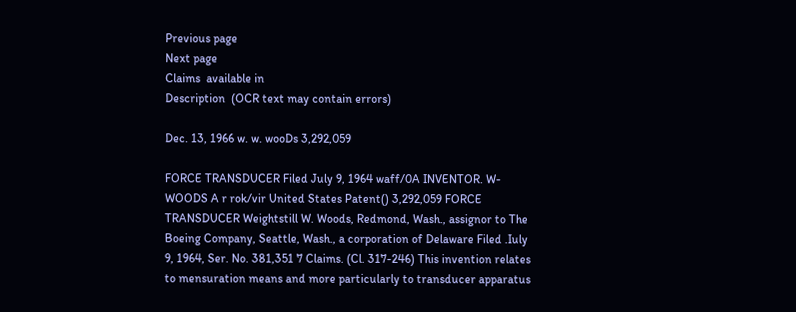Previous page
Next page
Claims  available in
Description  (OCR text may contain errors)

Dec. 13, 1966 w. w. wooDs 3,292,059

FORCE TRANSDUCER Filed July 9, 1964 waff/0A INVENTOR. W- WOODS A r rok/vir United States Patent() 3,292,059 FORCE TRANSDUCER Weightstill W. Woods, Redmond, Wash., assignor to The Boeing Company, Seattle, Wash., a corporation of Delaware Filed .Iuly 9, 1964, Ser. No. 381,351 7 Claims. (Cl. 317-246) This invention relates to mensuration means and more particularly to transducer apparatus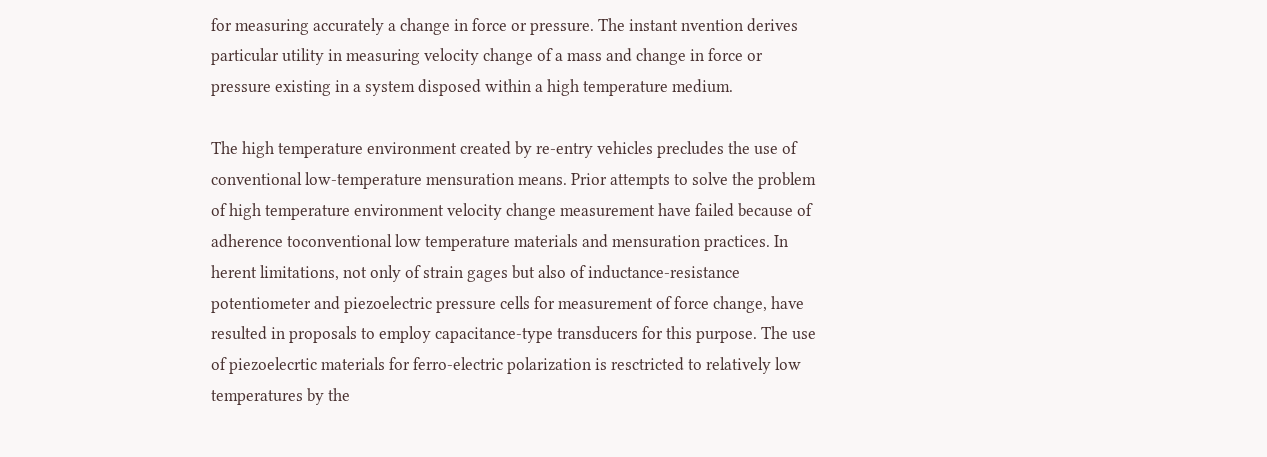for measuring accurately a change in force or pressure. The instant nvention derives particular utility in measuring velocity change of a mass and change in force or pressure existing in a system disposed within a high temperature medium.

The high temperature environment created by re-entry vehicles precludes the use of conventional low-temperature mensuration means. Prior attempts to solve the problem of high temperature environment velocity change measurement have failed because of adherence toconventional low temperature materials and mensuration practices. In herent limitations, not only of strain gages but also of inductance-resistance potentiometer and piezoelectric pressure cells for measurement of force change, have resulted in proposals to employ capacitance-type transducers for this purpose. The use of piezoelecrtic materials for ferro-electric polarization is resctricted to relatively low temperatures by the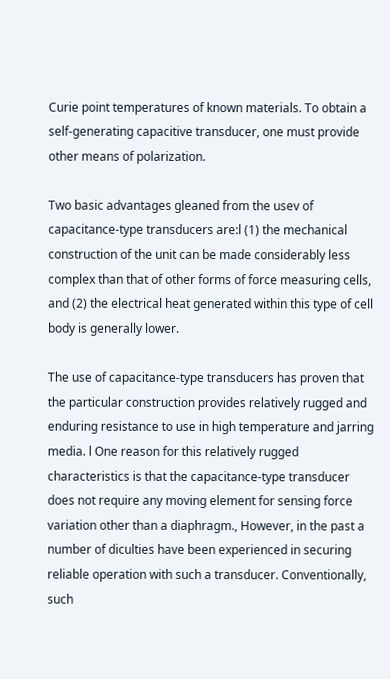Curie point temperatures of known materials. To obtain a self-generating capacitive transducer, one must provide other means of polarization.

Two basic advantages gleaned from the usev of capacitance-type transducers are:l (1) the mechanical construction of the unit can be made considerably less complex than that of other forms of force measuring cells, and (2) the electrical heat generated within this type of cell body is generally lower.

The use of capacitance-type transducers has proven that the particular construction provides relatively rugged and enduring resistance to use in high temperature and jarring media. l One reason for this relatively rugged characteristics is that the capacitance-type transducer does not require any moving element for sensing force variation other than a diaphragm., However, in the past a number of diculties have been experienced in securing reliable operation with such a transducer. Conventionally, such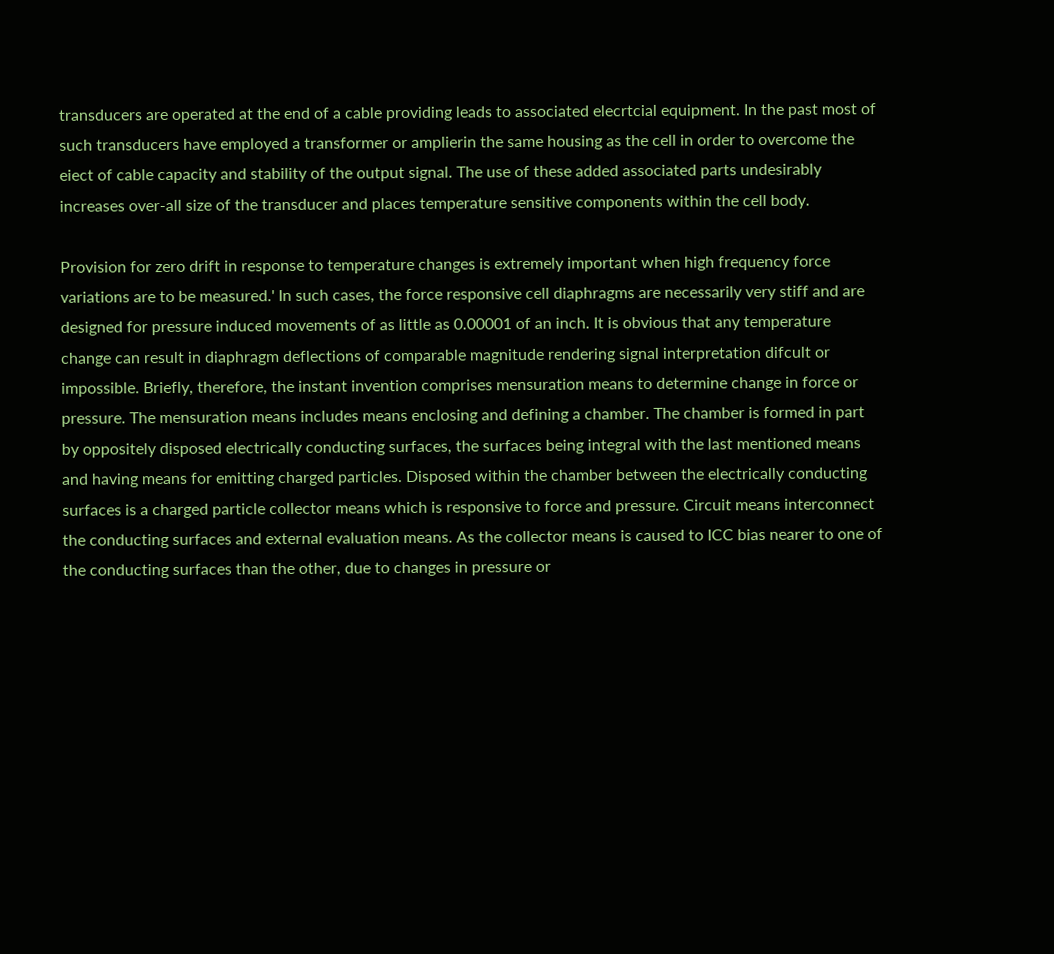transducers are operated at the end of a cable providing leads to associated elecrtcial equipment. In the past most of such transducers have employed a transformer or amplierin the same housing as the cell in order to overcome the eiect of cable capacity and stability of the output signal. The use of these added associated parts undesirably increases over-all size of the transducer and places temperature sensitive components within the cell body.

Provision for zero drift in response to temperature changes is extremely important when high frequency force variations are to be measured.' In such cases, the force responsive cell diaphragms are necessarily very stiff and are designed for pressure induced movements of as little as 0.00001 of an inch. It is obvious that any temperature change can result in diaphragm deflections of comparable magnitude rendering signal interpretation difcult or impossible. Briefly, therefore, the instant invention comprises mensuration means to determine change in force or pressure. The mensuration means includes means enclosing and defining a chamber. The chamber is formed in part by oppositely disposed electrically conducting surfaces, the surfaces being integral with the last mentioned means and having means for emitting charged particles. Disposed within the chamber between the electrically conducting surfaces is a charged particle collector means which is responsive to force and pressure. Circuit means interconnect the conducting surfaces and external evaluation means. As the collector means is caused to ICC bias nearer to one of the conducting surfaces than the other, due to changes in pressure or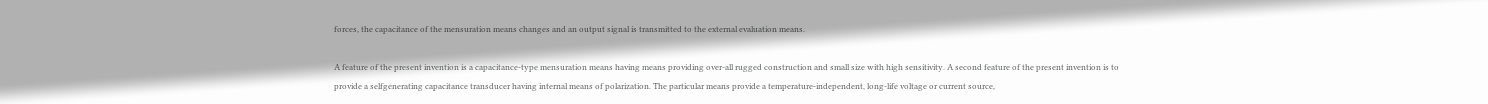forces, the capacitance of the mensuration means changes and an output signal is transmitted to the external evaluation means.

A feature of the present invention is a capacitance-type mensuration means having means providing over-all rugged construction and small size with high sensitivity. A second feature of the present invention is to provide a selfgenerating capacitance transducer having internal means of polarization. The particular means provide a temperature-independent, long-life voltage or current source,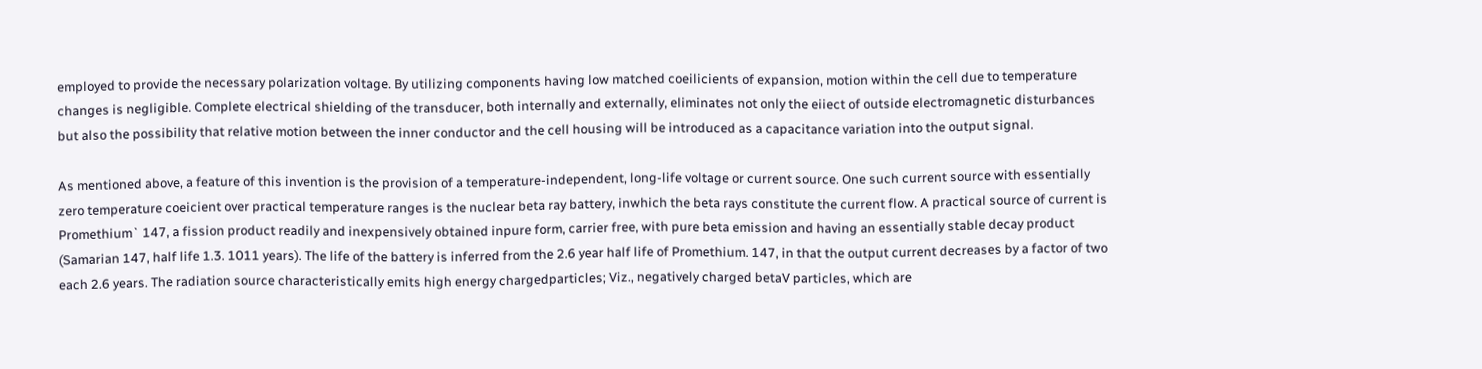employed to provide the necessary polarization voltage. By utilizing components having low matched coeilicients of expansion, motion within the cell due to temperature changes is negligible. Complete electrical shielding of the transducer, both internally and externally, eliminates not only the eiiect of outside electromagnetic disturbances but also the possibility that relative motion between the inner conductor and the cell housing will be introduced as a capacitance variation into the output signal.

As mentioned above, a feature of this invention is the provision of a temperature-independent, long-life voltage or current source. One such current source with essentially zero temperature coeicient over practical temperature ranges is the nuclear beta ray battery, inwhich the beta rays constitute the current flow. A practical source of current is Promethium` 147, a fission product readily and inexpensively obtained inpure form, carrier free, with pure beta emission and having an essentially stable decay product (Samarian 147, half life 1.3. 1011 years). The life of the battery is inferred from the 2.6 year half life of Promethium. 147, in that the output current decreases by a factor of two each 2.6 years. The radiation source characteristically emits high energy chargedparticles; Viz., negatively charged betaV particles, which are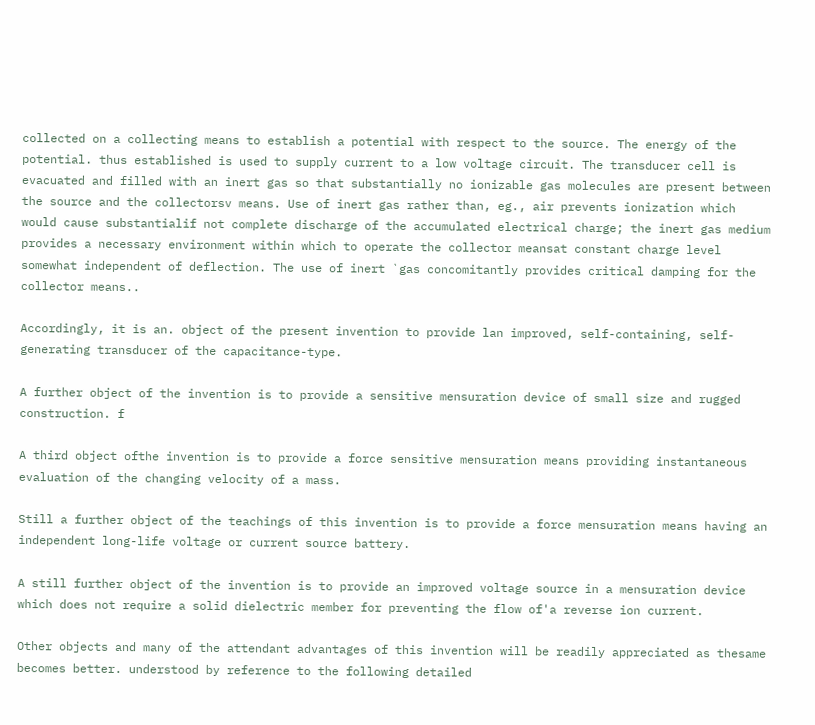collected on a collecting means to establish a potential with respect to the source. The energy of the potential. thus established is used to supply current to a low voltage circuit. The transducer cell is evacuated and filled with an inert gas so that substantially no ionizable gas molecules are present between the source and the collectorsv means. Use of inert gas rather than, eg., air prevents ionization which would cause substantialif not complete discharge of the accumulated electrical charge; the inert gas medium provides a necessary environment within which to operate the collector meansat constant charge level somewhat independent of deflection. The use of inert `gas concomitantly provides critical damping for the collector means..

Accordingly, it is an. object of the present invention to provide lan improved, self-containing, self-generating transducer of the capacitance-type.

A further object of the invention is to provide a sensitive mensuration device of small size and rugged construction. f

A third object ofthe invention is to provide a force sensitive mensuration means providing instantaneous evaluation of the changing velocity of a mass.

Still a further object of the teachings of this invention is to provide a force mensuration means having an independent long-life voltage or current source battery.

A still further object of the invention is to provide an improved voltage source in a mensuration device which does not require a solid dielectric member for preventing the flow of'a reverse ion current.

Other objects and many of the attendant advantages of this invention will be readily appreciated as thesame becomes better. understood by reference to the following detailed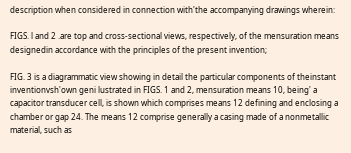description when considered in connection with'the accompanying drawings wherein:

FIGS. l and 2 .are top and cross-sectional views, respectively, of the mensuration means designedin accordance with the principles of the present invention;

FIG. 3 is a diagrammatic view showing in detail the particular components of theinstant inventionvsh'own geni lustrated in FIGS. 1 and 2, mensuration means 10, being' a capacitor transducer cell, is shown which comprises means 12 defining and enclosing a chamber or gap 24. The means 12 comprise generally a casing made of a nonmetallic material, such as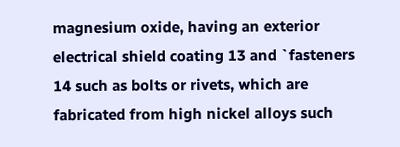magnesium oxide, having an exterior electrical shield coating 13 and `fasteners 14 such as bolts or rivets, which are fabricated from high nickel alloys such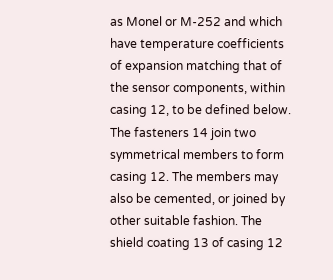as Monel or M-252 and which have temperature coefficients of expansion matching that of the sensor components, within casing 12, to be defined below. The fasteners 14 join two symmetrical members to form casing 12. The members may also be cemented, or joined by other suitable fashion. The shield coating 13 of casing 12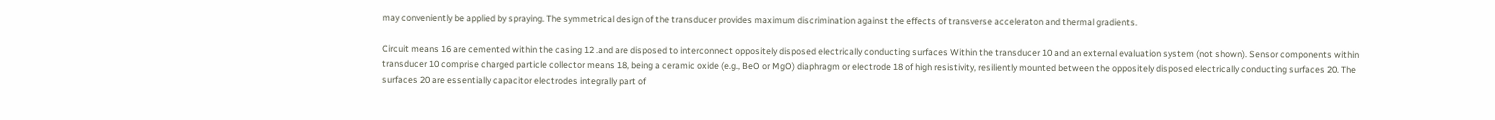may conveniently be applied by spraying. The symmetrical design of the transducer provides maximum discrimination against the effects of transverse acceleraton and thermal gradients.

Circuit means 16 are cemented within the casing 12 .and are disposed to interconnect oppositely disposed electrically conducting surfaces Within the transducer 10 and an external evaluation system (not shown). Sensor components within transducer 10 comprise charged particle collector means 18, being a ceramic oxide (e.g., BeO or MgO) diaphragm or electrode 18 of high resistivity, resiliently mounted between the oppositely disposed electrically conducting surfaces 20. The surfaces 20 are essentially capacitor electrodes integrally part of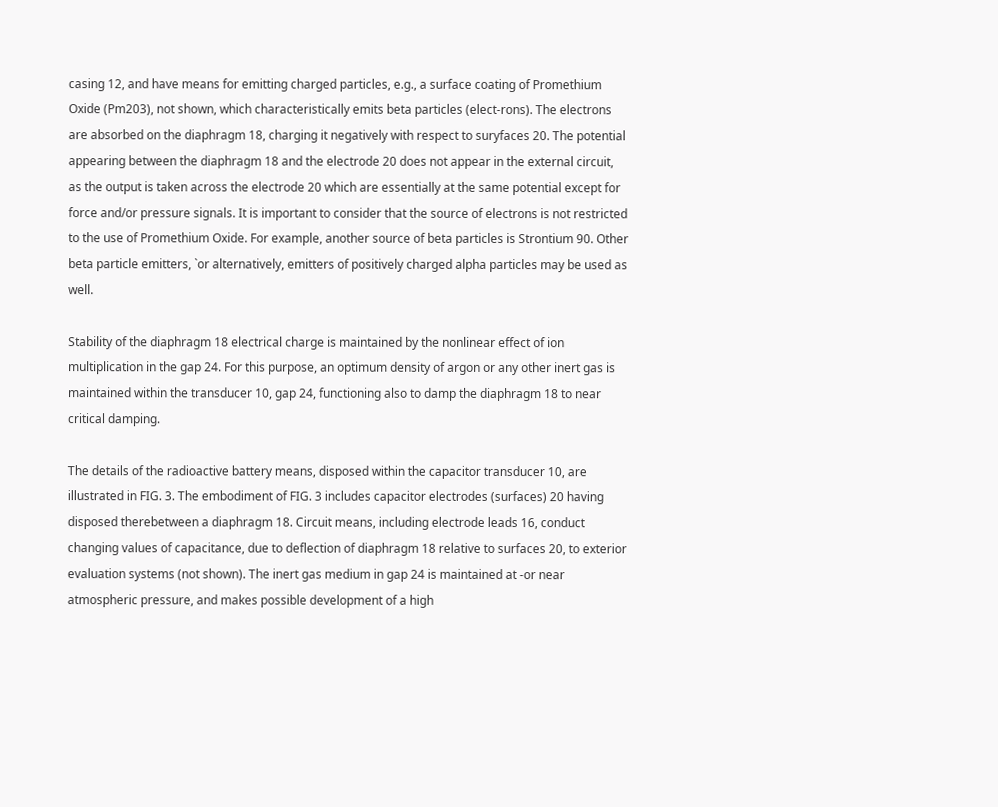casing 12, and have means for emitting charged particles, e.g., a surface coating of Promethium Oxide (Pm203), not shown, which characteristically emits beta particles (elect-rons). The electrons are absorbed on the diaphragm 18, charging it negatively with respect to suryfaces 20. The potential appearing between the diaphragm 18 and the electrode 20 does not appear in the external circuit, as the output is taken across the electrode 20 which are essentially at the same potential except for force and/or pressure signals. It is important to consider that the source of electrons is not restricted to the use of Promethium Oxide. For example, another source of beta particles is Strontium 90. Other beta particle emitters, `or alternatively, emitters of positively charged alpha particles may be used as well.

Stability of the diaphragm 18 electrical charge is maintained by the nonlinear effect of ion multiplication in the gap 24. For this purpose, an optimum density of argon or any other inert gas is maintained within the transducer 10, gap 24, functioning also to damp the diaphragm 18 to near critical damping.

The details of the radioactive battery means, disposed within the capacitor transducer 10, are illustrated in FIG. 3. The embodiment of FIG. 3 includes capacitor electrodes (surfaces) 20 having disposed therebetween a diaphragm 18. Circuit means, including electrode leads 16, conduct changing values of capacitance, due to deflection of diaphragm 18 relative to surfaces 20, to exterior evaluation systems (not shown). The inert gas medium in gap 24 is maintained at -or near atmospheric pressure, and makes possible development of a high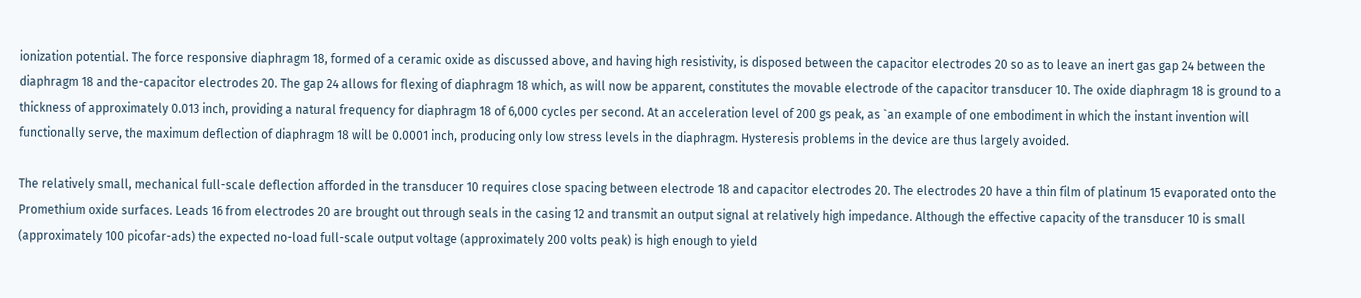ionization potential. The force responsive diaphragm 18, formed of a ceramic oxide as discussed above, and having high resistivity, is disposed between the capacitor electrodes 20 so as to leave an inert gas gap 24 between the diaphragm 18 and the-capacitor electrodes 20. The gap 24 allows for flexing of diaphragm 18 which, as will now be apparent, constitutes the movable electrode of the capacitor transducer 10. The oxide diaphragm 18 is ground to a thickness of approximately 0.013 inch, providing a natural frequency for diaphragm 18 of 6,000 cycles per second. At an acceleration level of 200 gs peak, as `an example of one embodiment in which the instant invention will functionally serve, the maximum deflection of diaphragm 18 will be 0.0001 inch, producing only low stress levels in the diaphragm. Hysteresis problems in the device are thus largely avoided.

The relatively small, mechanical full-scale deflection afforded in the transducer 10 requires close spacing between electrode 18 and capacitor electrodes 20. The electrodes 20 have a thin film of platinum 15 evaporated onto the Promethium oxide surfaces. Leads 16 from electrodes 20 are brought out through seals in the casing 12 and transmit an output signal at relatively high impedance. Although the effective capacity of the transducer 10 is small (approximately 100 picofar-ads) the expected no-load full-scale output voltage (approximately 200 volts peak) is high enough to yield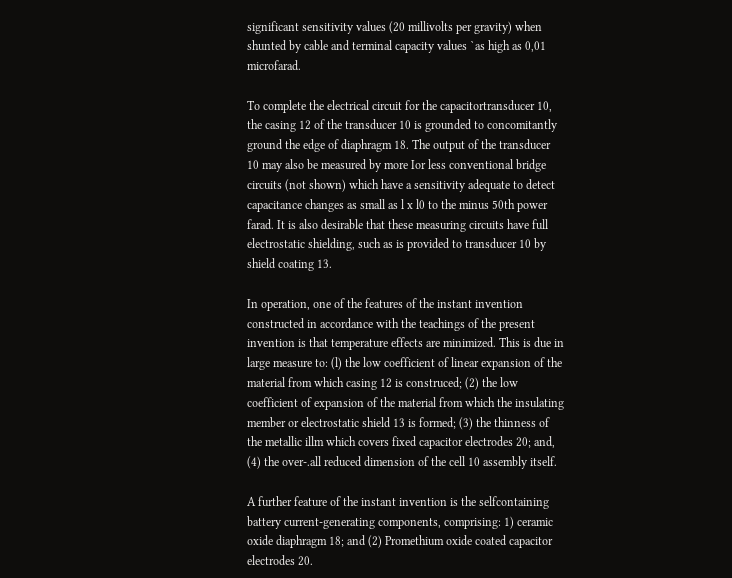significant sensitivity values (20 millivolts per gravity) when shunted by cable and terminal capacity values `as high as 0,01 microfarad.

To complete the electrical circuit for the capacitortransducer 10, the casing 12 of the transducer 10 is grounded to concomitantly ground the edge of diaphragm 18. The output of the transducer 10 may also be measured by more Ior less conventional bridge circuits (not shown) which have a sensitivity adequate to detect capacitance changes as small as l x l0 to the minus 50th power farad. It is also desirable that these measuring circuits have full electrostatic shielding, such as is provided to transducer 10 by shield coating 13.

In operation, one of the features of the instant invention constructed in accordance with the teachings of the present invention is that temperature effects are minimized. This is due in large measure to: (l) the low coefficient of linear expansion of the material from which casing 12 is construced; (2) the low coefficient of expansion of the material from which the insulating member or electrostatic shield 13 is formed; (3) the thinness of the metallic illm which covers fixed capacitor electrodes 20; and, (4) the over-.all reduced dimension of the cell 10 assembly itself.

A further feature of the instant invention is the selfcontaining battery current-generating components, comprising: 1) ceramic oxide diaphragm 18; and (2) Promethium oxide coated capacitor electrodes 20.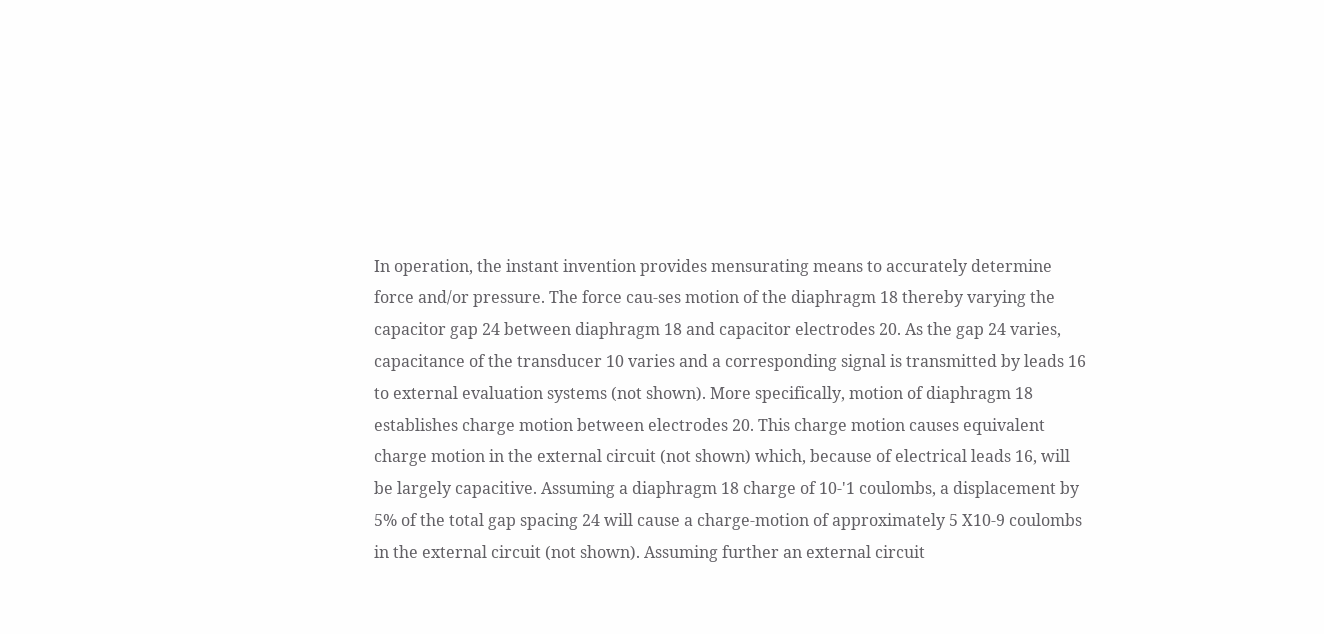In operation, the instant invention provides mensurating means to accurately determine force and/or pressure. The force cau-ses motion of the diaphragm 18 thereby varying the capacitor gap 24 between diaphragm 18 and capacitor electrodes 20. As the gap 24 varies, capacitance of the transducer 10 varies and a corresponding signal is transmitted by leads 16 to external evaluation systems (not shown). More specifically, motion of diaphragm 18 establishes charge motion between electrodes 20. This charge motion causes equivalent charge motion in the external circuit (not shown) which, because of electrical leads 16, will be largely capacitive. Assuming a diaphragm 18 charge of 10-'1 coulombs, a displacement by 5% of the total gap spacing 24 will cause a charge-motion of approximately 5 X10-9 coulombs in the external circuit (not shown). Assuming further an external circuit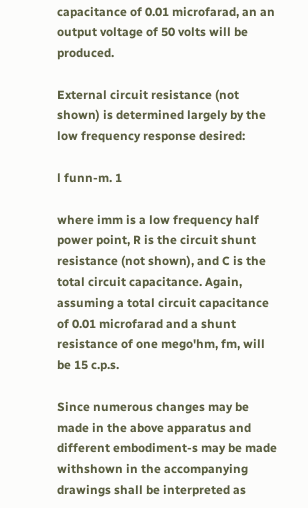capacitance of 0.01 microfarad, an an output voltage of 50 volts will be produced.

External circuit resistance (not shown) is determined largely by the low frequency response desired:

l funn-m. 1

where imm is a low frequency half power point, R is the circuit shunt resistance (not shown), and C is the total circuit capacitance. Again, assuming a total circuit capacitance of 0.01 microfarad and a shunt resistance of one mego'hm, fm, will be 15 c.p.s.

Since numerous changes may be made in the above apparatus and different embodiment-s may be made withshown in the accompanying drawings shall be interpreted as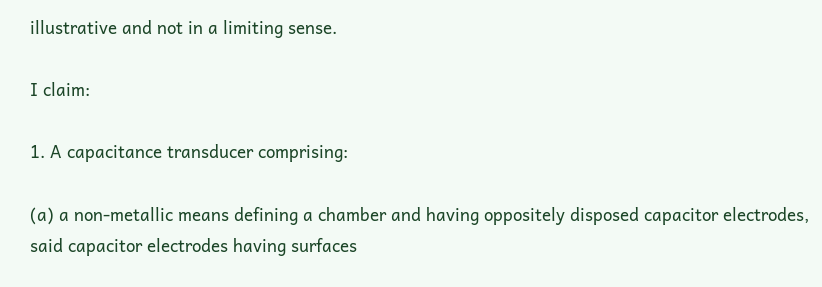illustrative and not in a limiting sense.

I claim:

1. A capacitance transducer comprising:

(a) a non-metallic means defining a chamber and having oppositely disposed capacitor electrodes, said capacitor electrodes having surfaces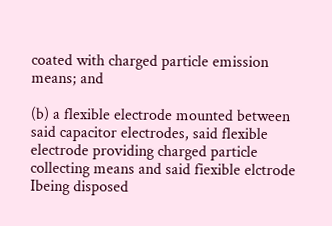coated with charged particle emission means; and

(b) a flexible electrode mounted between said capacitor electrodes, said flexible electrode providing charged particle collecting means and said fiexible elctrode Ibeing disposed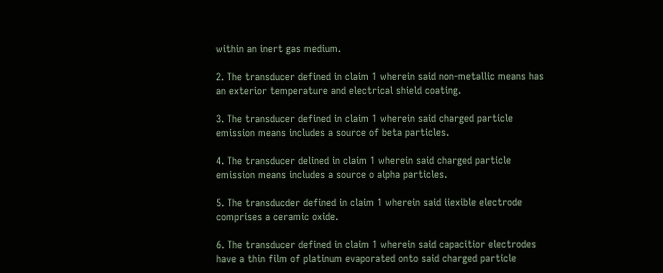within an inert gas medium.

2. The transducer defined in claim 1 wherein said non-metallic means has an exterior temperature and electrical shield coating.

3. The transducer defined in claim 1 wherein said charged particle emission means includes a source of beta particles.

4. The transducer delined in claim 1 wherein said charged particle emission means includes a source o alpha particles.

5. The transducder defined in claim 1 wherein said iiexible electrode comprises a ceramic oxide.

6. The transducer defined in claim 1 wherein said capacitior electrodes have a thin film of platinum evaporated onto said charged particle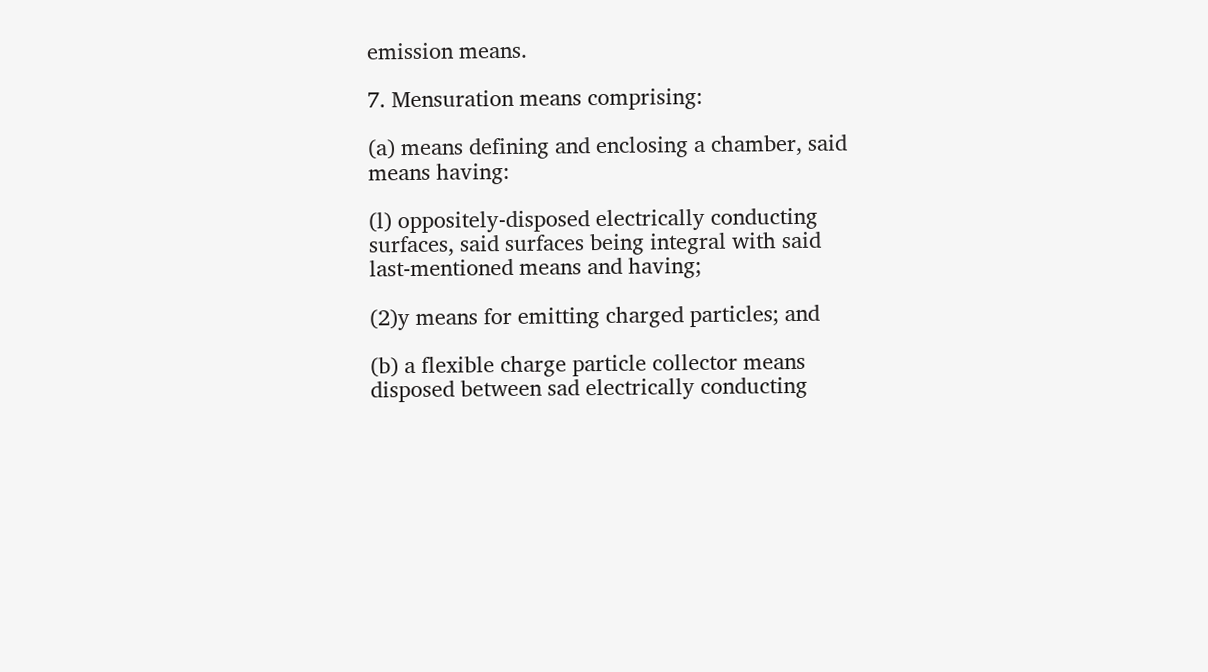emission means.

7. Mensuration means comprising:

(a) means defining and enclosing a chamber, said means having:

(l) oppositely-disposed electrically conducting surfaces, said surfaces being integral with said last-mentioned means and having;

(2)y means for emitting charged particles; and

(b) a flexible charge particle collector means disposed between sad electrically conducting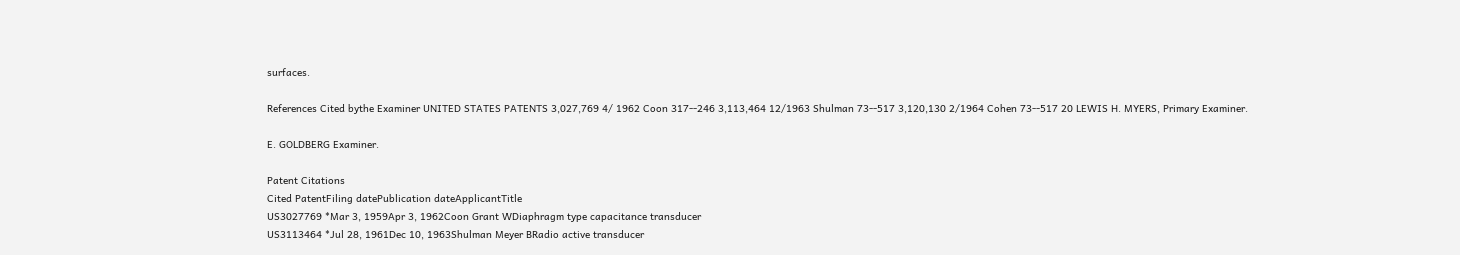surfaces.

References Cited bythe Examiner UNITED STATES PATENTS 3,027,769 4/ 1962 Coon 317--246 3,113,464 12/1963 Shulman 73--517 3,120,130 2/1964 Cohen 73--517 20 LEWIS H. MYERS, Primary Examiner.

E. GOLDBERG Examiner.

Patent Citations
Cited PatentFiling datePublication dateApplicantTitle
US3027769 *Mar 3, 1959Apr 3, 1962Coon Grant WDiaphragm type capacitance transducer
US3113464 *Jul 28, 1961Dec 10, 1963Shulman Meyer BRadio active transducer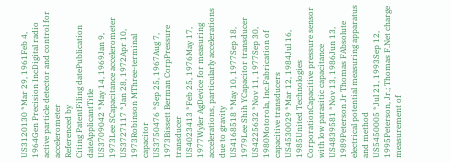US3120130 *Mar 29, 1961Feb 4, 1964Gen Precision IncDigital radio active particle detector and control for accelerometer
Referenced by
Citing PatentFiling datePublication dateApplicantTitle
US3709042 *May 14, 1969Jan 9, 1973Lee SCapacitance accelerometer
US3727117 *Jan 28, 1972Apr 10, 1973Robinson MThree-terminal capacitor
US3750476 *Sep 25, 1967Aug 7, 1973Bissett Berman CorpPressure transducer
US4023413 *Feb 25, 1976May 17, 1977Wyler AgDevice for measuring accelerations, particularly accelerations due to gravity
US4168518 *May 10, 1977Sep 18, 1979Lee Shih YCapacitor transducer
US4225632 *Nov 11, 1977Sep 30, 1980Motorola, Inc.Fabrication of capacitive transducers
US4530029 *Mar 12, 1984Jul 16, 1985United Technologies CorporationCapacitive pressure sensor with low parasitic capacitance
US4839581 *Nov 13, 1986Jun 13, 1989Peterson Jr Thomas FAbsolute electrical potential measuring apparatus and method
US5450005 *Jul 21, 1993Sep 12, 1995Peterson, Jr.; Thomas F.Net charge measurement of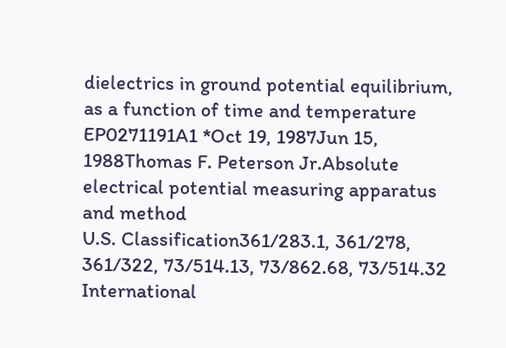dielectrics in ground potential equilibrium, as a function of time and temperature
EP0271191A1 *Oct 19, 1987Jun 15, 1988Thomas F. Peterson Jr.Absolute electrical potential measuring apparatus and method
U.S. Classification361/283.1, 361/278, 361/322, 73/514.13, 73/862.68, 73/514.32
International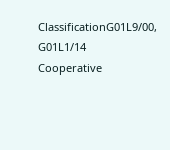ClassificationG01L9/00, G01L1/14
Cooperative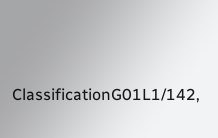ClassificationG01L1/142,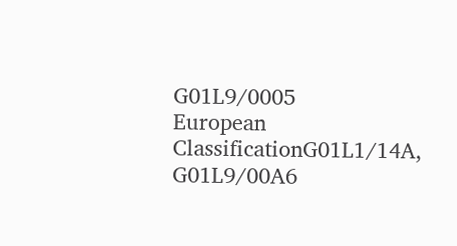G01L9/0005
European ClassificationG01L1/14A, G01L9/00A6